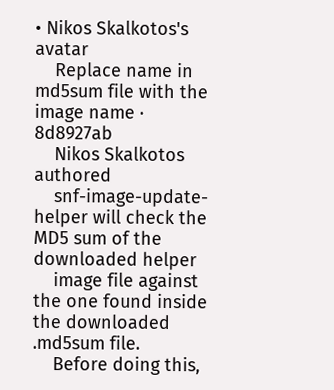• Nikos Skalkotos's avatar
    Replace name in md5sum file with the image name · 8d8927ab
    Nikos Skalkotos authored
    snf-image-update-helper will check the MD5 sum of the downloaded helper
    image file against the one found inside the downloaded .md5sum file.
    Before doing this,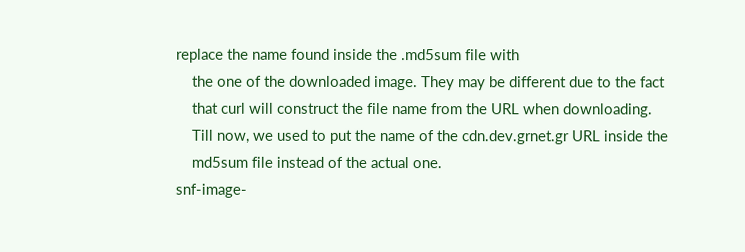replace the name found inside the .md5sum file with
    the one of the downloaded image. They may be different due to the fact
    that curl will construct the file name from the URL when downloading.
    Till now, we used to put the name of the cdn.dev.grnet.gr URL inside the
    md5sum file instead of the actual one.
snf-image-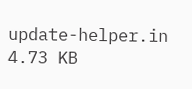update-helper.in 4.73 KB